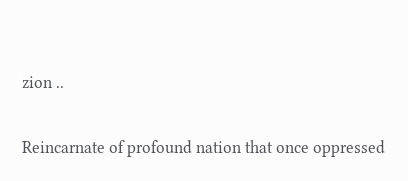zion ..

Reincarnate of profound nation that once oppressed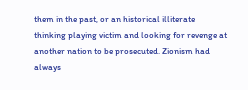them in the past, or an historical illiterate thinking playing victim and looking for revenge at another nation to be prosecuted. Zionism had always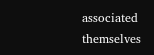associated themselves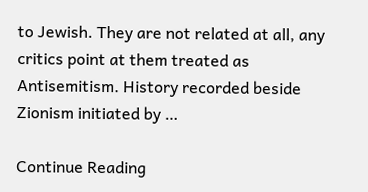to Jewish. They are not related at all, any critics point at them treated as Antisemitism. History recorded beside Zionism initiated by …

Continue Reading